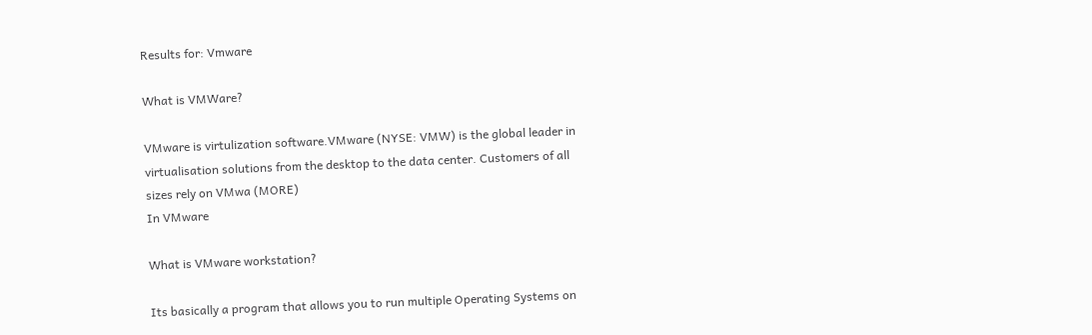Results for: Vmware

What is VMWare?

VMware is virtulization software.VMware (NYSE: VMW) is the global leader in virtualisation solutions from the desktop to the data center. Customers of all sizes rely on VMwa (MORE)
In VMware

What is VMware workstation?

Its basically a program that allows you to run multiple Operating Systems on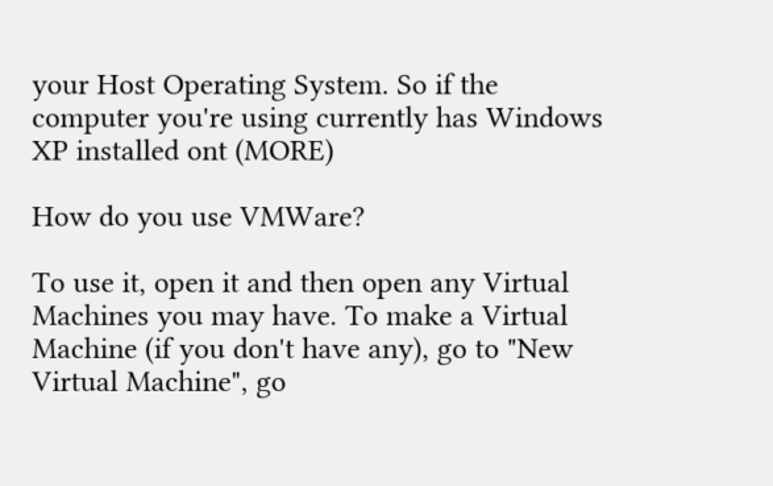your Host Operating System. So if the computer you're using currently has Windows XP installed ont (MORE)

How do you use VMWare?

To use it, open it and then open any Virtual Machines you may have. To make a Virtual Machine (if you don't have any), go to "New Virtual Machine", go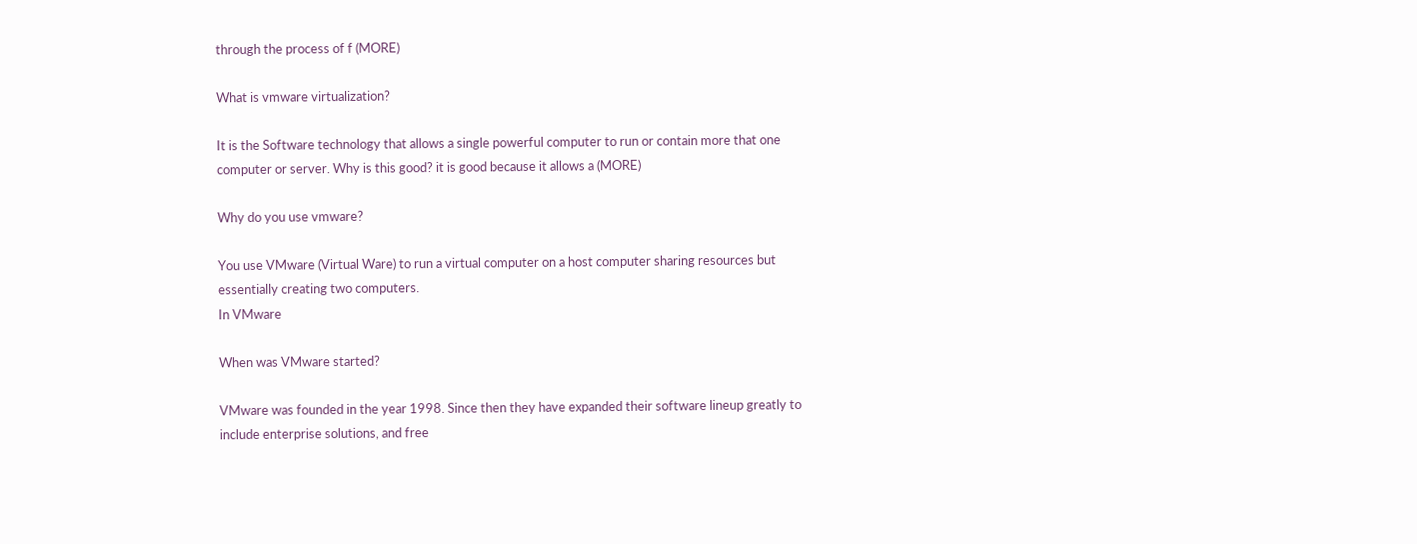through the process of f (MORE)

What is vmware virtualization?

It is the Software technology that allows a single powerful computer to run or contain more that one computer or server. Why is this good? it is good because it allows a (MORE)

Why do you use vmware?

You use VMware (Virtual Ware) to run a virtual computer on a host computer sharing resources but essentially creating two computers.
In VMware

When was VMware started?

VMware was founded in the year 1998. Since then they have expanded their software lineup greatly to include enterprise solutions, and free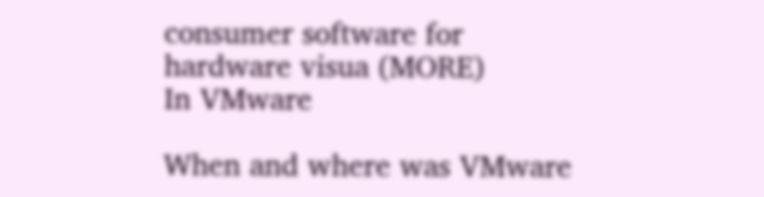consumer software for hardware visua (MORE)
In VMware

When and where was VMware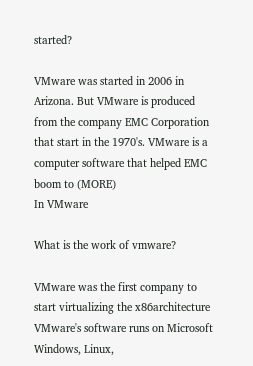started?

VMware was started in 2006 in Arizona. But VMware is produced from the company EMC Corporation that start in the 1970's. VMware is a computer software that helped EMC boom to (MORE)
In VMware

What is the work of vmware?

VMware was the first company to start virtualizing the x86architecture VMware's software runs on Microsoft Windows, Linux,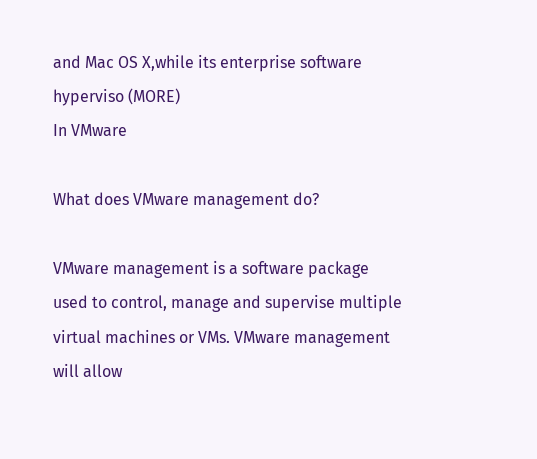and Mac OS X,while its enterprise software hyperviso (MORE)
In VMware

What does VMware management do?

VMware management is a software package used to control, manage and supervise multiple virtual machines or VMs. VMware management will allow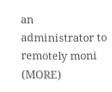an administrator to remotely moni (MORE)